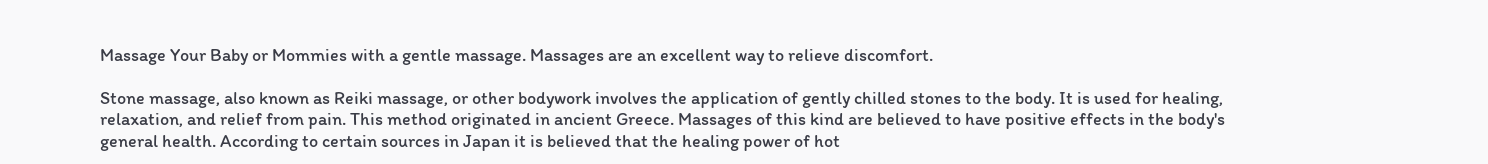Massage Your Baby or Mommies with a gentle massage. Massages are an excellent way to relieve discomfort.

Stone massage, also known as Reiki massage, or other bodywork involves the application of gently chilled stones to the body. It is used for healing, relaxation, and relief from pain. This method originated in ancient Greece. Massages of this kind are believed to have positive effects in the body's general health. According to certain sources in Japan it is believed that the healing power of hot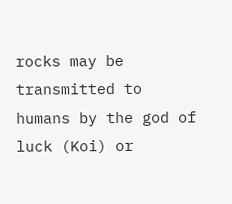rocks may be transmitted to humans by the god of luck (Koi) or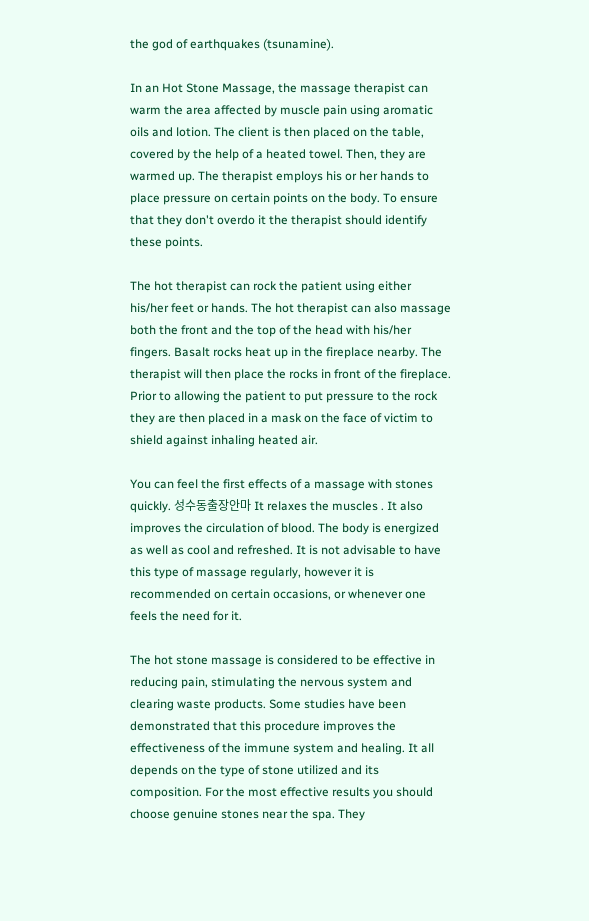the god of earthquakes (tsunamine).

In an Hot Stone Massage, the massage therapist can warm the area affected by muscle pain using aromatic oils and lotion. The client is then placed on the table, covered by the help of a heated towel. Then, they are warmed up. The therapist employs his or her hands to place pressure on certain points on the body. To ensure that they don't overdo it the therapist should identify these points.

The hot therapist can rock the patient using either his/her feet or hands. The hot therapist can also massage both the front and the top of the head with his/her fingers. Basalt rocks heat up in the fireplace nearby. The therapist will then place the rocks in front of the fireplace. Prior to allowing the patient to put pressure to the rock they are then placed in a mask on the face of victim to shield against inhaling heated air.

You can feel the first effects of a massage with stones quickly. 성수동출장안마 It relaxes the muscles . It also improves the circulation of blood. The body is energized as well as cool and refreshed. It is not advisable to have this type of massage regularly, however it is recommended on certain occasions, or whenever one feels the need for it.

The hot stone massage is considered to be effective in reducing pain, stimulating the nervous system and clearing waste products. Some studies have been demonstrated that this procedure improves the effectiveness of the immune system and healing. It all depends on the type of stone utilized and its composition. For the most effective results you should choose genuine stones near the spa. They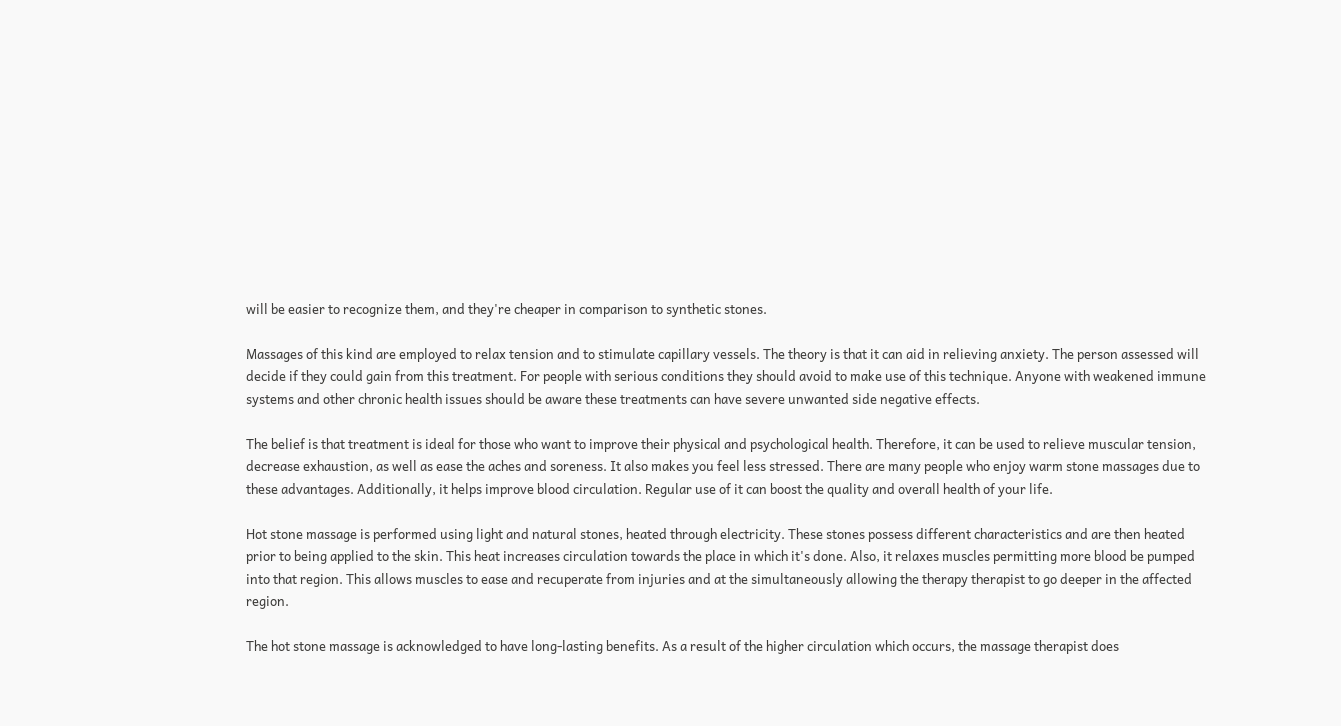will be easier to recognize them, and they're cheaper in comparison to synthetic stones.

Massages of this kind are employed to relax tension and to stimulate capillary vessels. The theory is that it can aid in relieving anxiety. The person assessed will decide if they could gain from this treatment. For people with serious conditions they should avoid to make use of this technique. Anyone with weakened immune systems and other chronic health issues should be aware these treatments can have severe unwanted side negative effects.

The belief is that treatment is ideal for those who want to improve their physical and psychological health. Therefore, it can be used to relieve muscular tension, decrease exhaustion, as well as ease the aches and soreness. It also makes you feel less stressed. There are many people who enjoy warm stone massages due to these advantages. Additionally, it helps improve blood circulation. Regular use of it can boost the quality and overall health of your life.

Hot stone massage is performed using light and natural stones, heated through electricity. These stones possess different characteristics and are then heated prior to being applied to the skin. This heat increases circulation towards the place in which it's done. Also, it relaxes muscles permitting more blood be pumped into that region. This allows muscles to ease and recuperate from injuries and at the simultaneously allowing the therapy therapist to go deeper in the affected region.

The hot stone massage is acknowledged to have long-lasting benefits. As a result of the higher circulation which occurs, the massage therapist does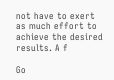not have to exert as much effort to achieve the desired results. A f

Go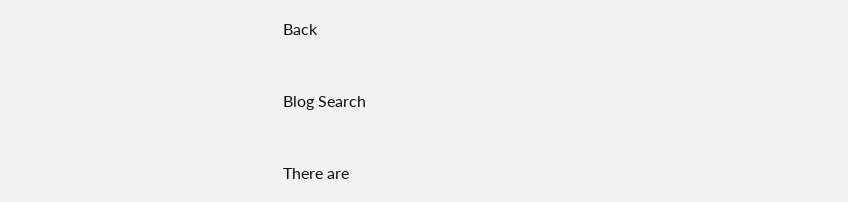Back


Blog Search


There are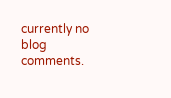currently no blog comments.